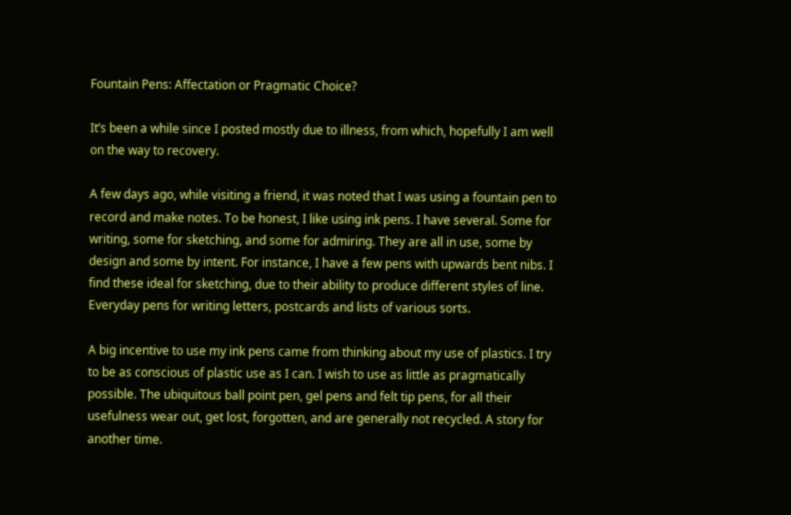Fountain Pens: Affectation or Pragmatic Choice?

It’s been a while since I posted mostly due to illness, from which, hopefully I am well on the way to recovery.

A few days ago, while visiting a friend, it was noted that I was using a fountain pen to record and make notes. To be honest, I like using ink pens. I have several. Some for writing, some for sketching, and some for admiring. They are all in use, some by design and some by intent. For instance, I have a few pens with upwards bent nibs. I find these ideal for sketching, due to their ability to produce different styles of line. Everyday pens for writing letters, postcards and lists of various sorts.

A big incentive to use my ink pens came from thinking about my use of plastics. I try to be as conscious of plastic use as I can. I wish to use as little as pragmatically possible. The ubiquitous ball point pen, gel pens and felt tip pens, for all their usefulness wear out, get lost, forgotten, and are generally not recycled. A story for another time.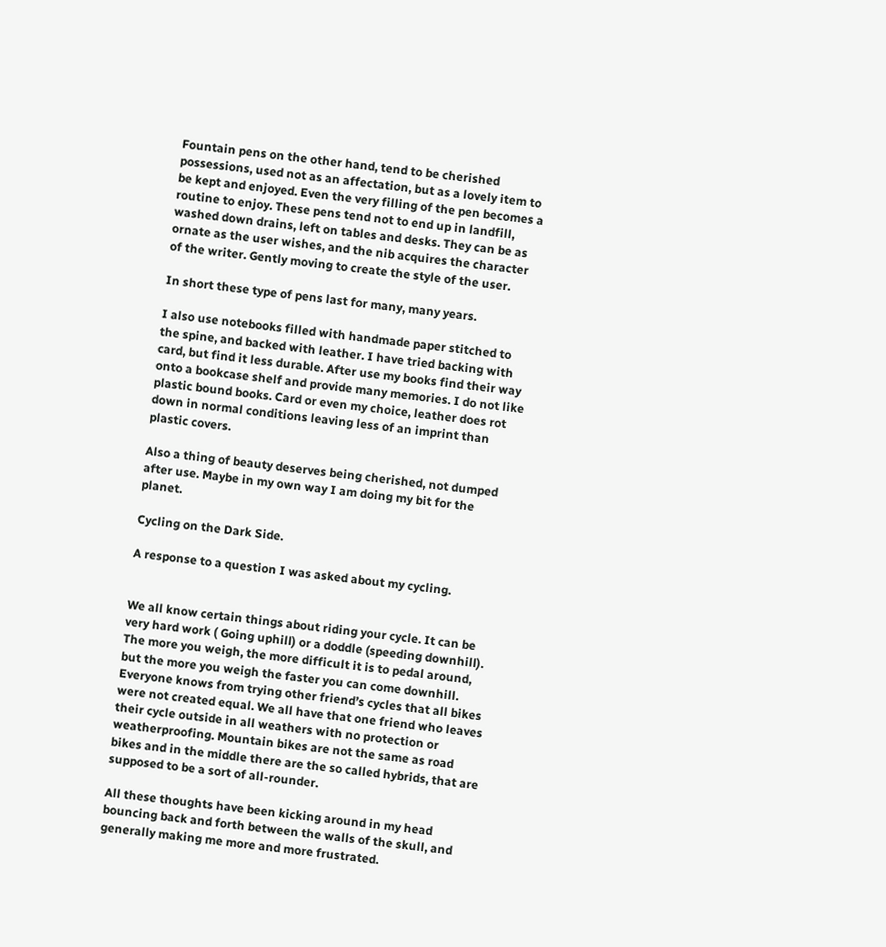Fountain pens on the other hand, tend to be cherished possessions, used not as an affectation, but as a lovely item to be kept and enjoyed. Even the very filling of the pen becomes a routine to enjoy. These pens tend not to end up in landfill, washed down drains, left on tables and desks. They can be as ornate as the user wishes, and the nib acquires the character of the writer. Gently moving to create the style of the user.

In short these type of pens last for many, many years.

I also use notebooks filled with handmade paper stitched to the spine, and backed with leather. I have tried backing with card, but find it less durable. After use my books find their way onto a bookcase shelf and provide many memories. I do not like plastic bound books. Card or even my choice, leather does rot down in normal conditions leaving less of an imprint than plastic covers.

Also a thing of beauty deserves being cherished, not dumped after use. Maybe in my own way I am doing my bit for the planet.

Cycling on the Dark Side.

A response to a question I was asked about my cycling.


We all know certain things about riding your cycle. It can be very hard work ( Going uphill) or a doddle (speeding downhill). The more you weigh, the more difficult it is to pedal around, but the more you weigh the faster you can come downhill. Everyone knows from trying other friend’s cycles that all bikes were not created equal. We all have that one friend who leaves their cycle outside in all weathers with no protection or weatherproofing. Mountain bikes are not the same as road bikes and in the middle there are the so called hybrids, that are supposed to be a sort of all-rounder.

All these thoughts have been kicking around in my head bouncing back and forth between the walls of the skull, and generally making me more and more frustrated.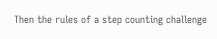Then the rules of a step counting challenge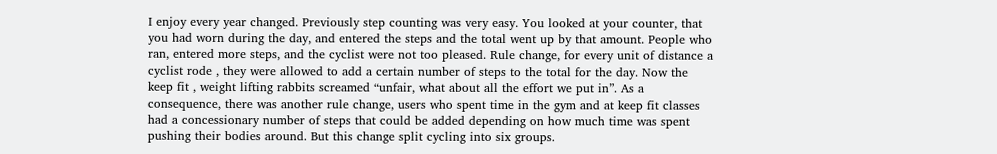I enjoy every year changed. Previously step counting was very easy. You looked at your counter, that you had worn during the day, and entered the steps and the total went up by that amount. People who ran, entered more steps, and the cyclist were not too pleased. Rule change, for every unit of distance a cyclist rode , they were allowed to add a certain number of steps to the total for the day. Now the keep fit , weight lifting rabbits screamed “unfair, what about all the effort we put in”. As a consequence, there was another rule change, users who spent time in the gym and at keep fit classes had a concessionary number of steps that could be added depending on how much time was spent pushing their bodies around. But this change split cycling into six groups.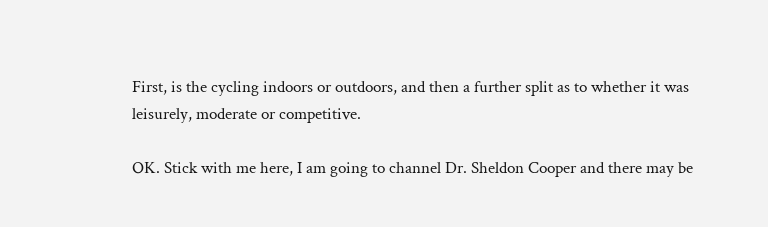First, is the cycling indoors or outdoors, and then a further split as to whether it was leisurely, moderate or competitive.

OK. Stick with me here, I am going to channel Dr. Sheldon Cooper and there may be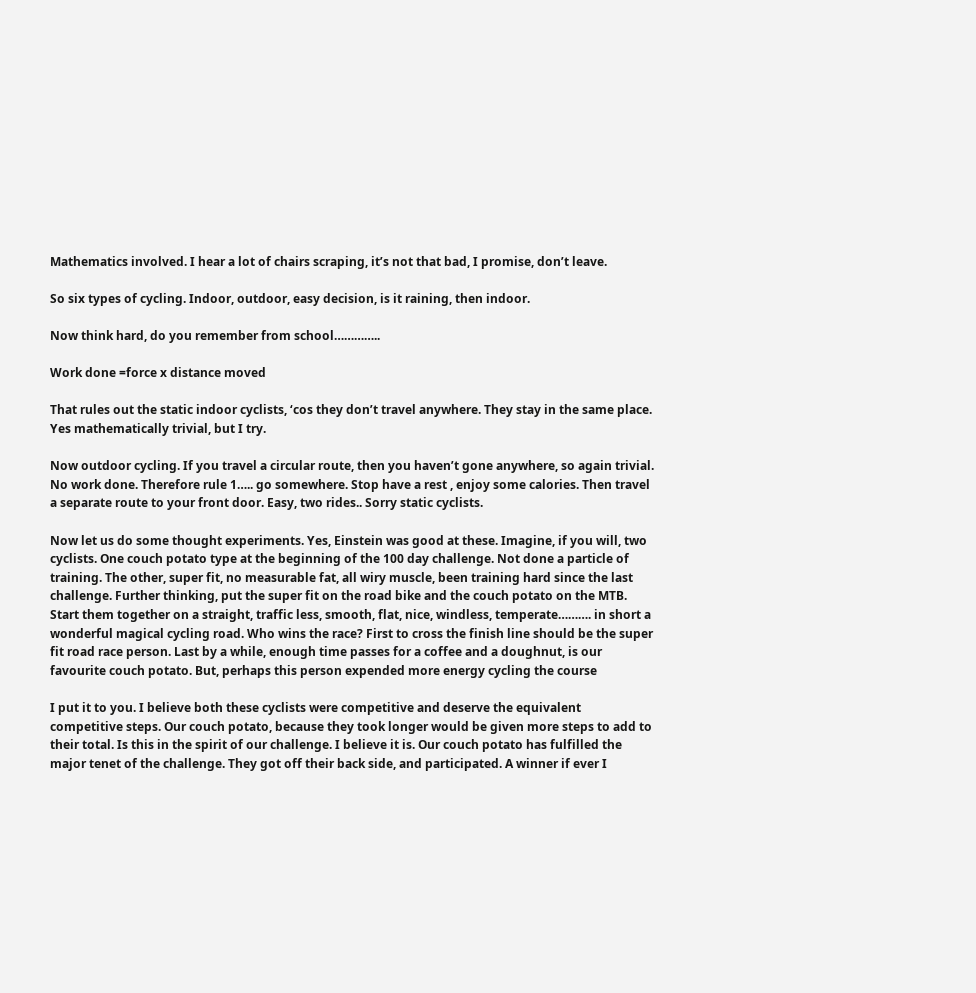Mathematics involved. I hear a lot of chairs scraping, it’s not that bad, I promise, don’t leave.

So six types of cycling. Indoor, outdoor, easy decision, is it raining, then indoor.

Now think hard, do you remember from school…………..

Work done =force x distance moved

That rules out the static indoor cyclists, ‘cos they don’t travel anywhere. They stay in the same place. Yes mathematically trivial, but I try.

Now outdoor cycling. If you travel a circular route, then you haven’t gone anywhere, so again trivial. No work done. Therefore rule 1….. go somewhere. Stop have a rest , enjoy some calories. Then travel a separate route to your front door. Easy, two rides.. Sorry static cyclists.

Now let us do some thought experiments. Yes, Einstein was good at these. Imagine, if you will, two cyclists. One couch potato type at the beginning of the 100 day challenge. Not done a particle of training. The other, super fit, no measurable fat, all wiry muscle, been training hard since the last challenge. Further thinking, put the super fit on the road bike and the couch potato on the MTB. Start them together on a straight, traffic less, smooth, flat, nice, windless, temperate………. in short a wonderful magical cycling road. Who wins the race? First to cross the finish line should be the super fit road race person. Last by a while, enough time passes for a coffee and a doughnut, is our favourite couch potato. But, perhaps this person expended more energy cycling the course

I put it to you. I believe both these cyclists were competitive and deserve the equivalent competitive steps. Our couch potato, because they took longer would be given more steps to add to their total. Is this in the spirit of our challenge. I believe it is. Our couch potato has fulfilled the major tenet of the challenge. They got off their back side, and participated. A winner if ever I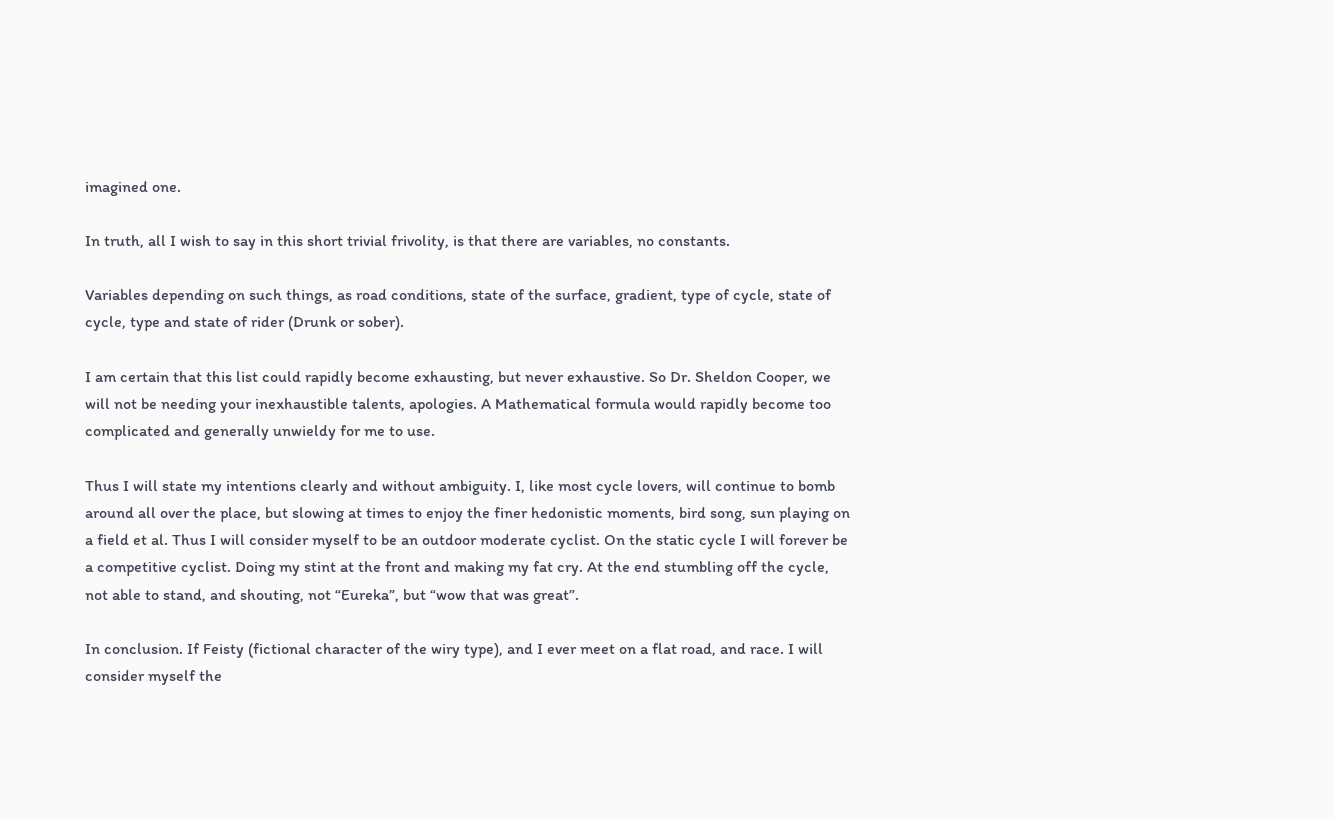imagined one.

In truth, all I wish to say in this short trivial frivolity, is that there are variables, no constants.

Variables depending on such things, as road conditions, state of the surface, gradient, type of cycle, state of cycle, type and state of rider (Drunk or sober).

I am certain that this list could rapidly become exhausting, but never exhaustive. So Dr. Sheldon Cooper, we will not be needing your inexhaustible talents, apologies. A Mathematical formula would rapidly become too complicated and generally unwieldy for me to use.

Thus I will state my intentions clearly and without ambiguity. I, like most cycle lovers, will continue to bomb around all over the place, but slowing at times to enjoy the finer hedonistic moments, bird song, sun playing on a field et al. Thus I will consider myself to be an outdoor moderate cyclist. On the static cycle I will forever be a competitive cyclist. Doing my stint at the front and making my fat cry. At the end stumbling off the cycle, not able to stand, and shouting, not “Eureka”, but “wow that was great”.

In conclusion. If Feisty (fictional character of the wiry type), and I ever meet on a flat road, and race. I will consider myself the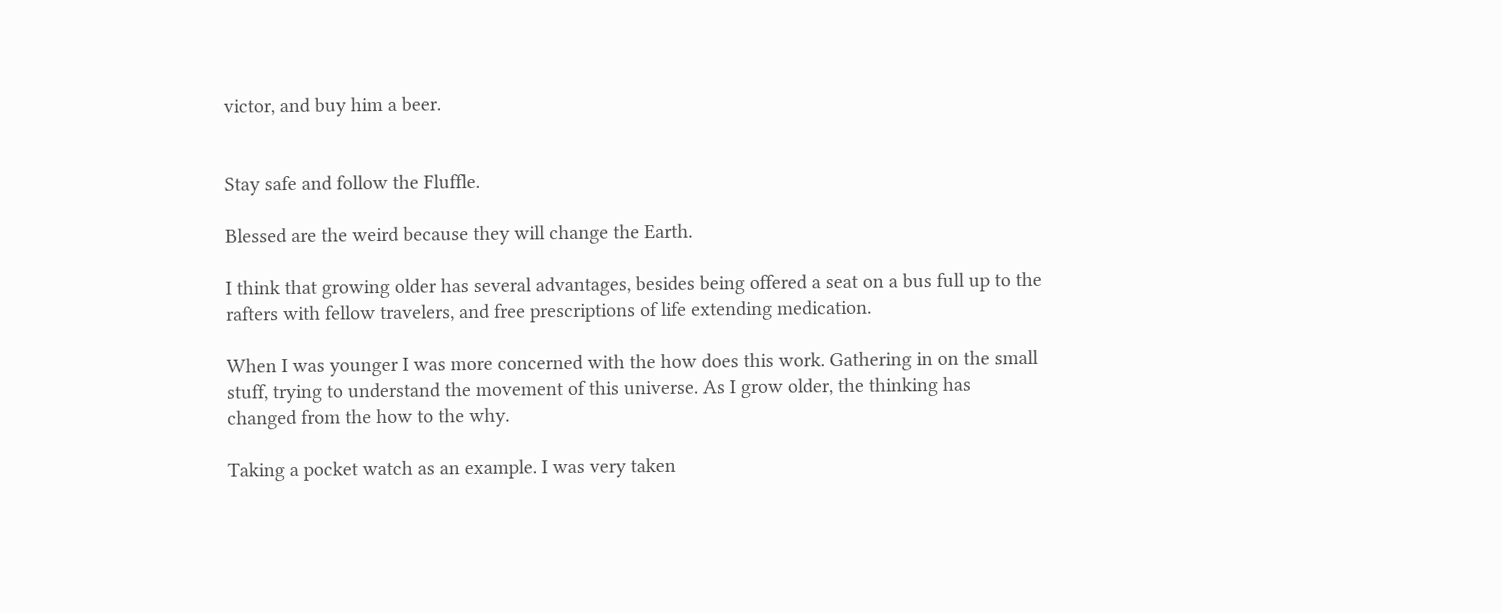victor, and buy him a beer.


Stay safe and follow the Fluffle.

Blessed are the weird because they will change the Earth.

I think that growing older has several advantages, besides being offered a seat on a bus full up to the rafters with fellow travelers, and free prescriptions of life extending medication.

When I was younger I was more concerned with the how does this work. Gathering in on the small stuff, trying to understand the movement of this universe. As I grow older, the thinking has changed from the how to the why.

Taking a pocket watch as an example. I was very taken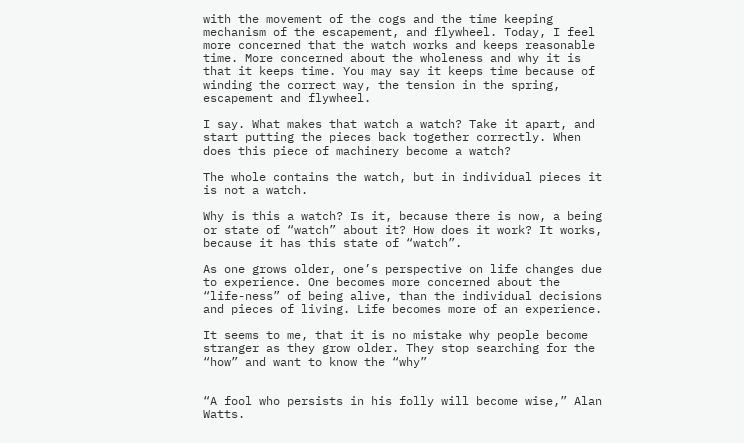with the movement of the cogs and the time keeping mechanism of the escapement, and flywheel. Today, I feel more concerned that the watch works and keeps reasonable time. More concerned about the wholeness and why it is that it keeps time. You may say it keeps time because of winding the correct way, the tension in the spring, escapement and flywheel.

I say. What makes that watch a watch? Take it apart, and start putting the pieces back together correctly. When does this piece of machinery become a watch?

The whole contains the watch, but in individual pieces it is not a watch.

Why is this a watch? Is it, because there is now, a being or state of “watch” about it? How does it work? It works, because it has this state of “watch”.

As one grows older, one’s perspective on life changes due to experience. One becomes more concerned about the “life-ness” of being alive, than the individual decisions and pieces of living. Life becomes more of an experience.

It seems to me, that it is no mistake why people become stranger as they grow older. They stop searching for the “how” and want to know the “why”


“A fool who persists in his folly will become wise,” Alan Watts.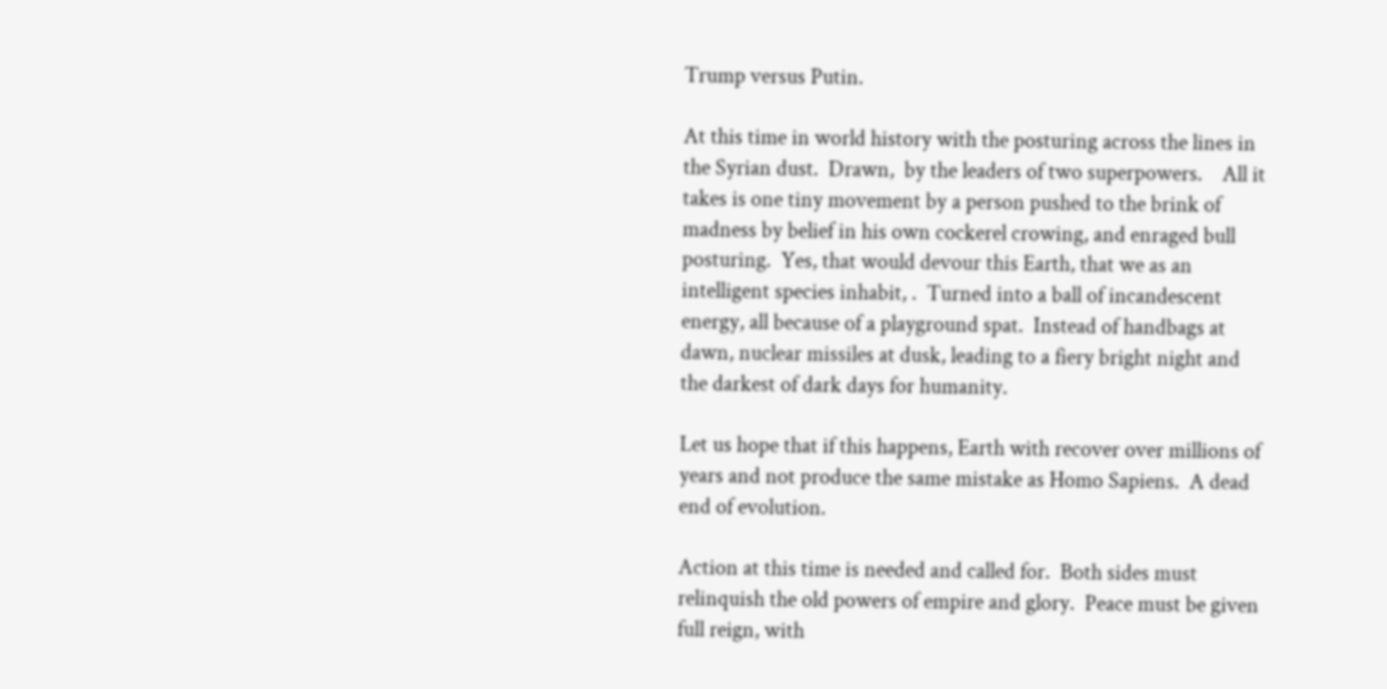Trump versus Putin.

At this time in world history with the posturing across the lines in the Syrian dust.  Drawn,  by the leaders of two superpowers.    All it takes is one tiny movement by a person pushed to the brink of madness by belief in his own cockerel crowing, and enraged bull posturing.  Yes, that would devour this Earth, that we as an intelligent species inhabit, .  Turned into a ball of incandescent energy, all because of a playground spat.  Instead of handbags at dawn, nuclear missiles at dusk, leading to a fiery bright night and the darkest of dark days for humanity.

Let us hope that if this happens, Earth with recover over millions of years and not produce the same mistake as Homo Sapiens.  A dead end of evolution.

Action at this time is needed and called for.  Both sides must relinquish the old powers of empire and glory.  Peace must be given full reign, with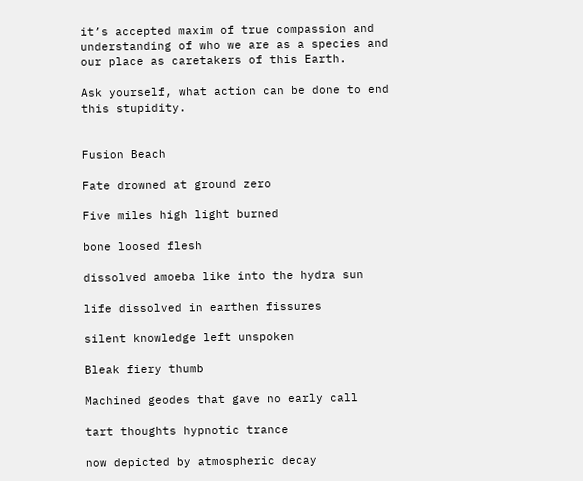it’s accepted maxim of true compassion and understanding of who we are as a species and our place as caretakers of this Earth.

Ask yourself, what action can be done to end this stupidity.


Fusion Beach

Fate drowned at ground zero

Five miles high light burned

bone loosed flesh

dissolved amoeba like into the hydra sun

life dissolved in earthen fissures

silent knowledge left unspoken

Bleak fiery thumb

Machined geodes that gave no early call

tart thoughts hypnotic trance

now depicted by atmospheric decay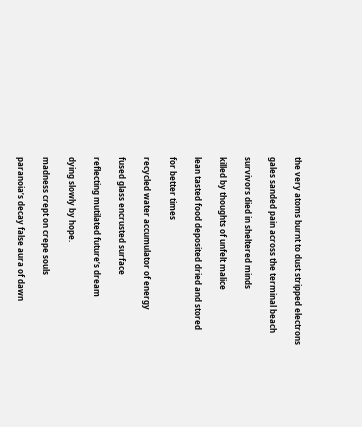the very atoms burnt to dust stripped electrons

gales sanded pain across the terminal beach

survivors died in sheltered minds

killed by thoughts of unfelt malice

lean tasted food deposited dried and stored

for better times

recycled water accumulator of energy

fused glass encrusted surface

reflecting mutilated future’s dream

dying slowly by hope.

madness crept on crepe souls

paranoia’s decay false aura of dawn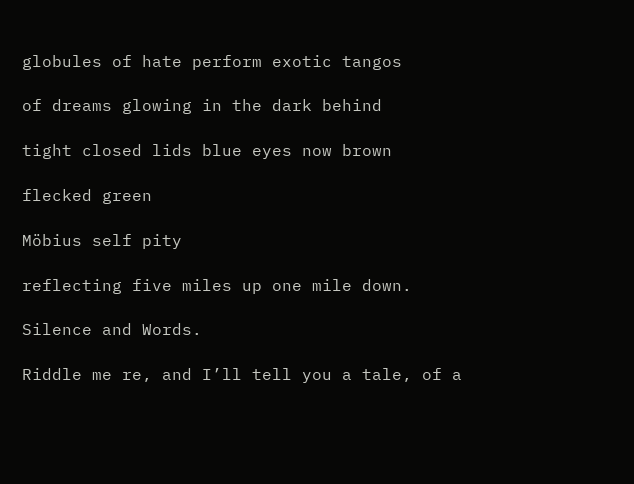globules of hate perform exotic tangos

of dreams glowing in the dark behind

tight closed lids blue eyes now brown

flecked green

Möbius self pity

reflecting five miles up one mile down.

Silence and Words.

Riddle me re, and I’ll tell you a tale, of a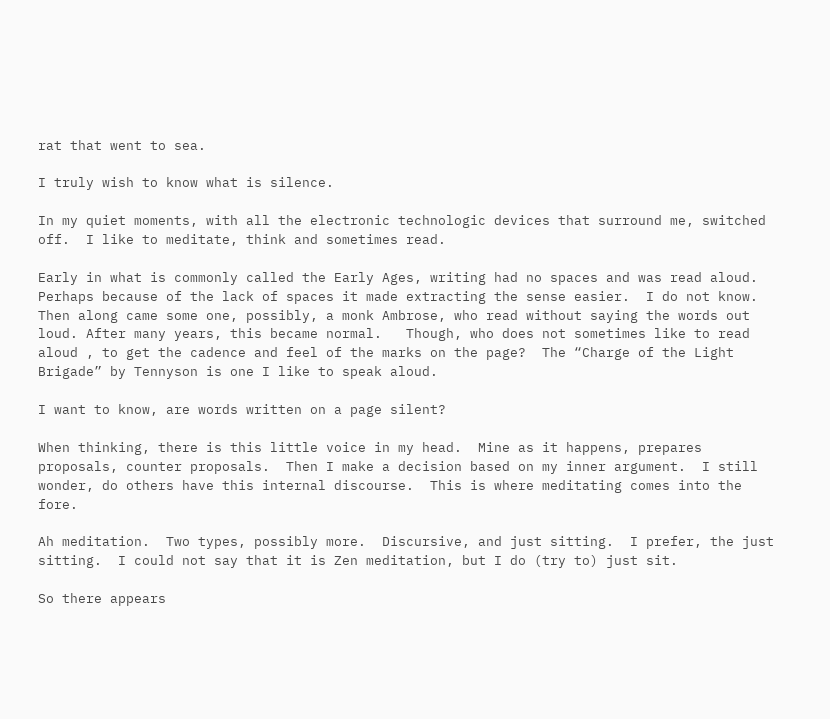rat that went to sea.

I truly wish to know what is silence.

In my quiet moments, with all the electronic technologic devices that surround me, switched off.  I like to meditate, think and sometimes read.

Early in what is commonly called the Early Ages, writing had no spaces and was read aloud.  Perhaps because of the lack of spaces it made extracting the sense easier.  I do not know.  Then along came some one, possibly, a monk Ambrose, who read without saying the words out loud. After many years, this became normal.   Though, who does not sometimes like to read aloud , to get the cadence and feel of the marks on the page?  The “Charge of the Light Brigade” by Tennyson is one I like to speak aloud.

I want to know, are words written on a page silent?

When thinking, there is this little voice in my head.  Mine as it happens, prepares proposals, counter proposals.  Then I make a decision based on my inner argument.  I still wonder, do others have this internal discourse.  This is where meditating comes into the fore.

Ah meditation.  Two types, possibly more.  Discursive, and just sitting.  I prefer, the just sitting.  I could not say that it is Zen meditation, but I do (try to) just sit.

So there appears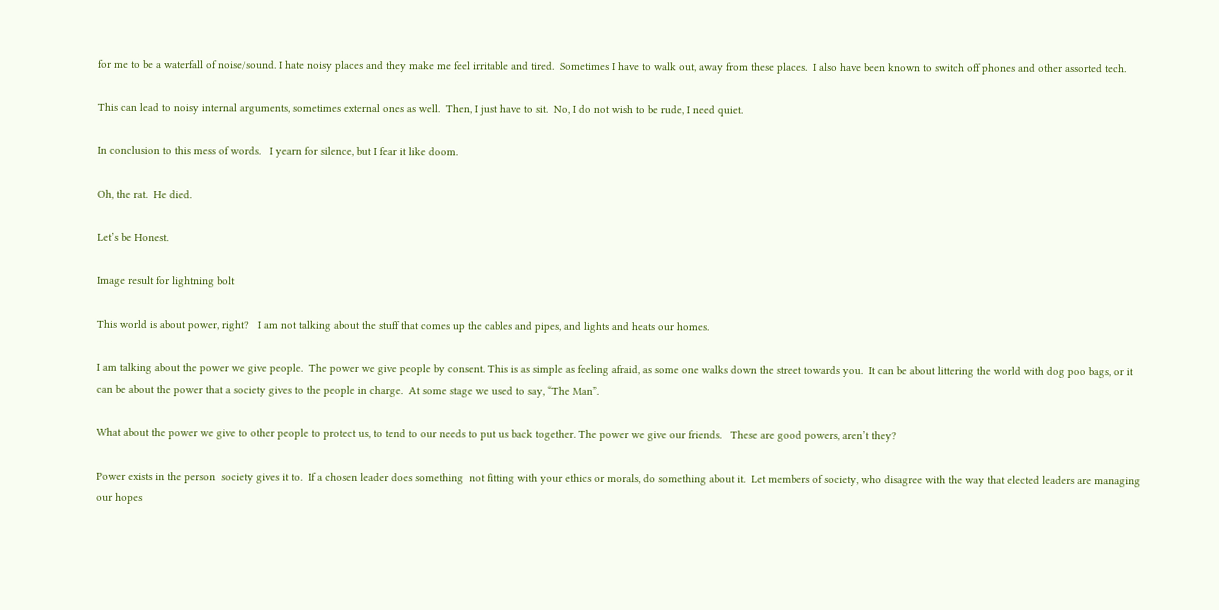for me to be a waterfall of noise/sound. I hate noisy places and they make me feel irritable and tired.  Sometimes I have to walk out, away from these places.  I also have been known to switch off phones and other assorted tech.

This can lead to noisy internal arguments, sometimes external ones as well.  Then, I just have to sit.  No, I do not wish to be rude, I need quiet.

In conclusion to this mess of words.   I yearn for silence, but I fear it like doom.

Oh, the rat.  He died.

Let’s be Honest.

Image result for lightning bolt

This world is about power, right?   I am not talking about the stuff that comes up the cables and pipes, and lights and heats our homes.

I am talking about the power we give people.  The power we give people by consent. This is as simple as feeling afraid, as some one walks down the street towards you.  It can be about littering the world with dog poo bags, or it can be about the power that a society gives to the people in charge.  At some stage we used to say, “The Man”.

What about the power we give to other people to protect us, to tend to our needs to put us back together. The power we give our friends.   These are good powers, aren’t they?

Power exists in the person  society gives it to.  If a chosen leader does something  not fitting with your ethics or morals, do something about it.  Let members of society, who disagree with the way that elected leaders are managing our hopes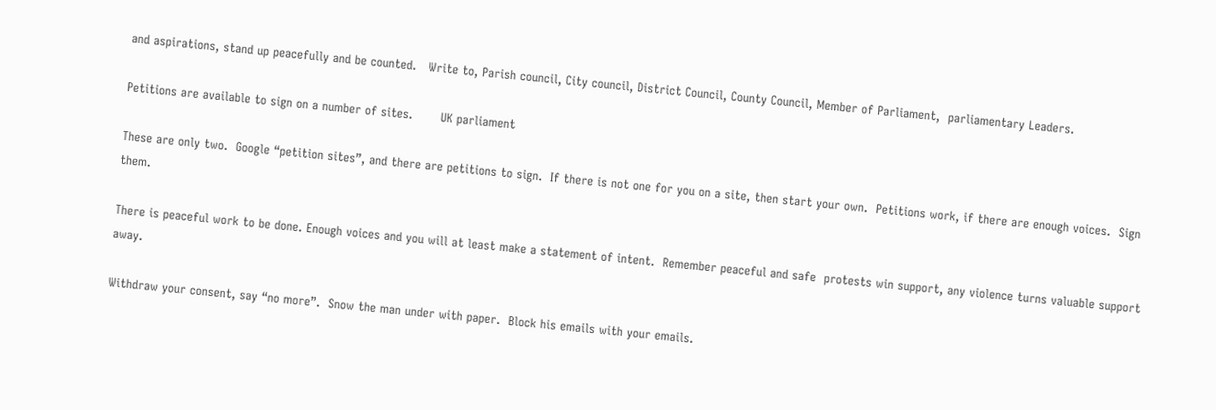and aspirations, stand up peacefully and be counted.   Write to, Parish council, City council, District Council, County Council, Member of Parliament,  parliamentary Leaders.

Petitions are available to sign on a number of sites.       UK parliament

These are only two.  Google “petition sites”, and there are petitions to sign.  If there is not one for you on a site, then start your own.  Petitions work, if there are enough voices.  Sign them.

There is peaceful work to be done. Enough voices and you will at least make a statement of intent.  Remember peaceful and safe  protests win support, any violence turns valuable support away.

Withdraw your consent, say “no more”.  Snow the man under with paper.  Block his emails with your emails.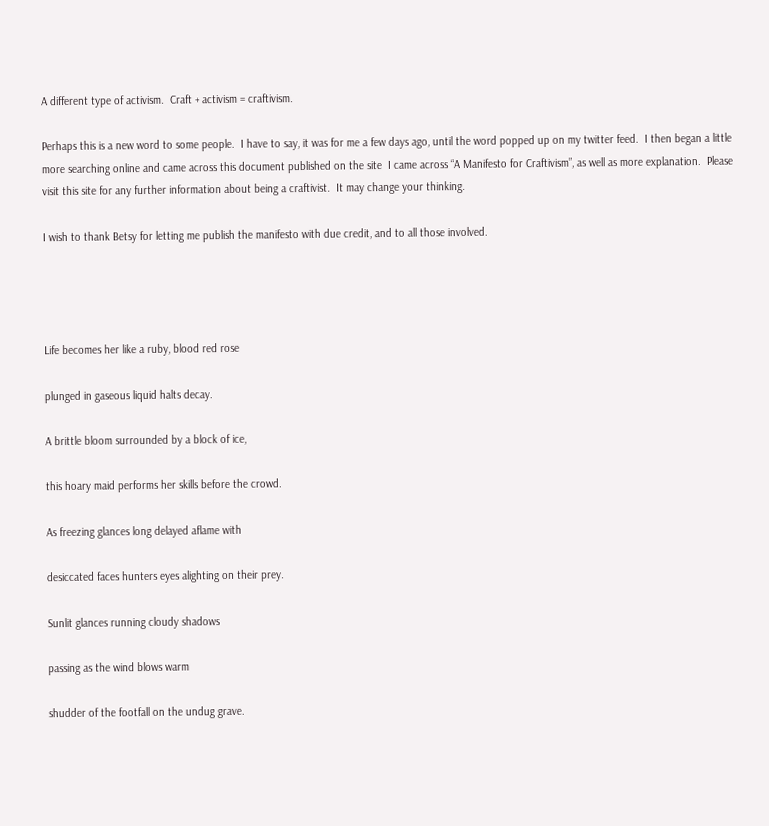A different type of activism.  Craft + activism = craftivism.

Perhaps this is a new word to some people.  I have to say, it was for me a few days ago, until the word popped up on my twitter feed.  I then began a little more searching online and came across this document published on the site  I came across “A Manifesto for Craftivism”, as well as more explanation.  Please visit this site for any further information about being a craftivist.  It may change your thinking.

I wish to thank Betsy for letting me publish the manifesto with due credit, and to all those involved.




Life becomes her like a ruby, blood red rose

plunged in gaseous liquid halts decay.

A brittle bloom surrounded by a block of ice,

this hoary maid performs her skills before the crowd.

As freezing glances long delayed aflame with

desiccated faces hunters eyes alighting on their prey.

Sunlit glances running cloudy shadows

passing as the wind blows warm

shudder of the footfall on the undug grave.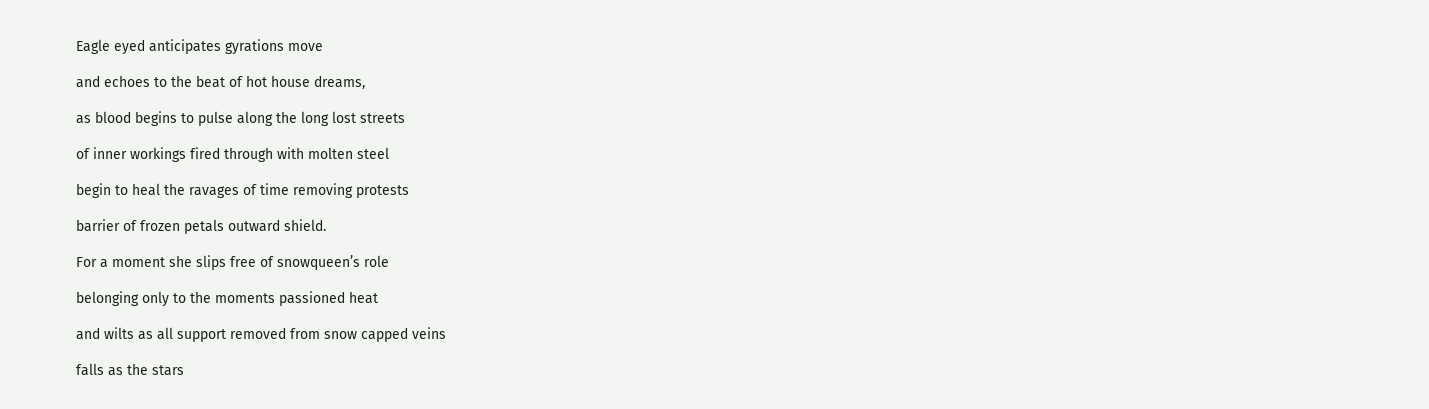Eagle eyed anticipates gyrations move

and echoes to the beat of hot house dreams,

as blood begins to pulse along the long lost streets

of inner workings fired through with molten steel

begin to heal the ravages of time removing protests

barrier of frozen petals outward shield.

For a moment she slips free of snowqueen’s role

belonging only to the moments passioned heat

and wilts as all support removed from snow capped veins

falls as the stars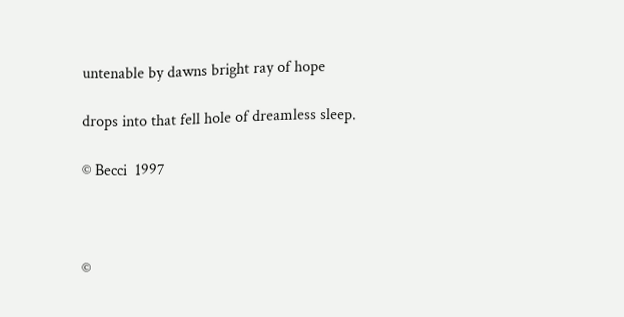untenable by dawns bright ray of hope

drops into that fell hole of dreamless sleep.

© Becci  1997



©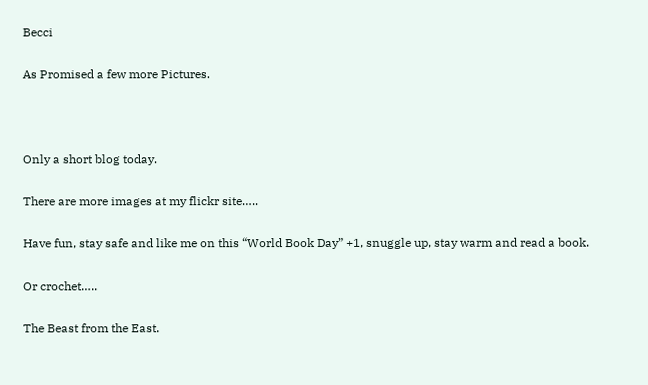Becci

As Promised a few more Pictures.



Only a short blog today.

There are more images at my flickr site…..

Have fun, stay safe and like me on this “World Book Day” +1, snuggle up, stay warm and read a book.

Or crochet…..

The Beast from the East.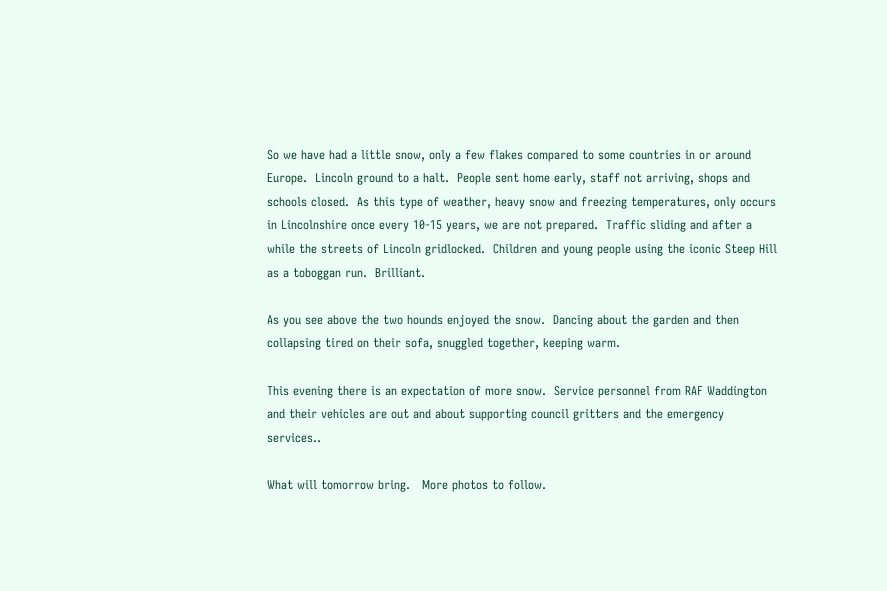So we have had a little snow, only a few flakes compared to some countries in or around Europe.  Lincoln ground to a halt.  People sent home early, staff not arriving, shops and schools closed.  As this type of weather, heavy snow and freezing temperatures, only occurs in Lincolnshire once every 10-15 years, we are not prepared.  Traffic sliding and after a while the streets of Lincoln gridlocked.  Children and young people using the iconic Steep Hill as a toboggan run.  Brilliant.

As you see above the two hounds enjoyed the snow.  Dancing about the garden and then collapsing tired on their sofa, snuggled together, keeping warm.

This evening there is an expectation of more snow.  Service personnel from RAF Waddington and their vehicles are out and about supporting council gritters and the emergency services..

What will tomorrow bring.   More photos to follow.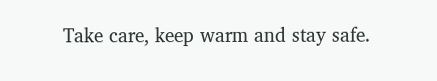Take care, keep warm and stay safe.